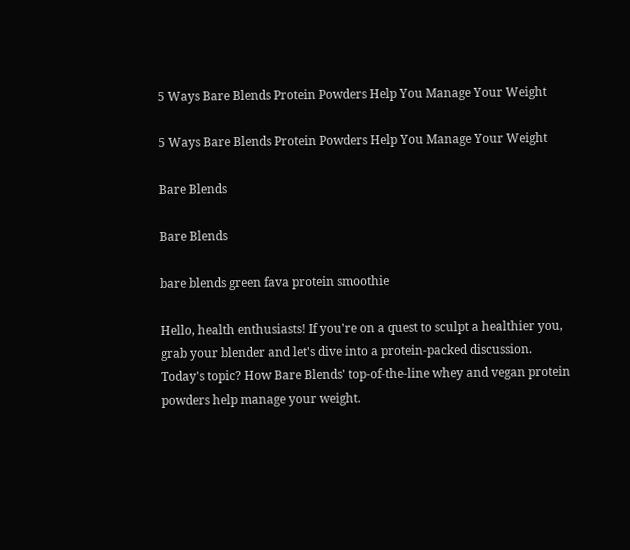5 Ways Bare Blends Protein Powders Help You Manage Your Weight

5 Ways Bare Blends Protein Powders Help You Manage Your Weight

Bare Blends

Bare Blends

bare blends green fava protein smoothie

Hello, health enthusiasts! If you're on a quest to sculpt a healthier you, grab your blender and let's dive into a protein-packed discussion. Today's topic? How Bare Blends' top-of-the-line whey and vegan protein powders help manage your weight.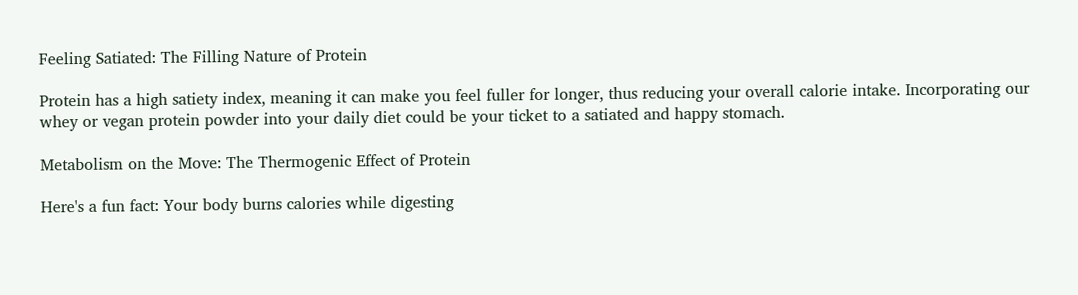Feeling Satiated: The Filling Nature of Protein

Protein has a high satiety index, meaning it can make you feel fuller for longer, thus reducing your overall calorie intake. Incorporating our whey or vegan protein powder into your daily diet could be your ticket to a satiated and happy stomach.

Metabolism on the Move: The Thermogenic Effect of Protein

Here's a fun fact: Your body burns calories while digesting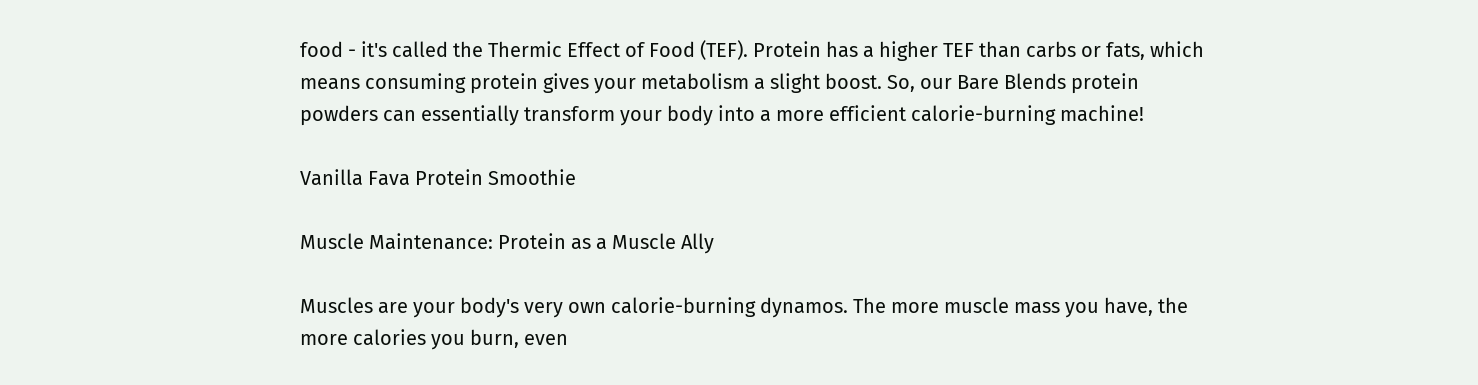food - it's called the Thermic Effect of Food (TEF). Protein has a higher TEF than carbs or fats, which means consuming protein gives your metabolism a slight boost. So, our Bare Blends protein powders can essentially transform your body into a more efficient calorie-burning machine!

Vanilla Fava Protein Smoothie

Muscle Maintenance: Protein as a Muscle Ally

Muscles are your body's very own calorie-burning dynamos. The more muscle mass you have, the more calories you burn, even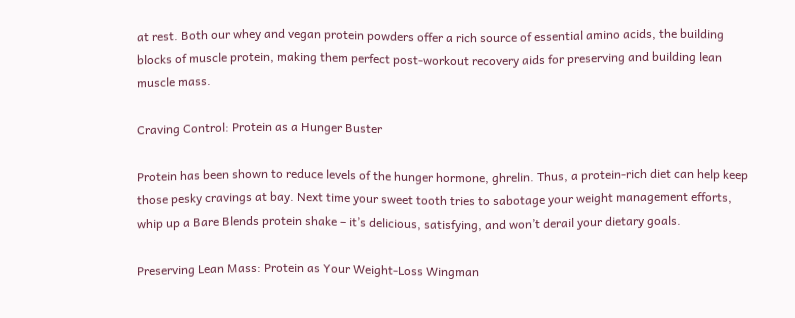at rest. Both our whey and vegan protein powders offer a rich source of essential amino acids, the building blocks of muscle protein, making them perfect post-workout recovery aids for preserving and building lean muscle mass.

Craving Control: Protein as a Hunger Buster

Protein has been shown to reduce levels of the hunger hormone, ghrelin. Thus, a protein-rich diet can help keep those pesky cravings at bay. Next time your sweet tooth tries to sabotage your weight management efforts, whip up a Bare Blends protein shake – it’s delicious, satisfying, and won’t derail your dietary goals.

Preserving Lean Mass: Protein as Your Weight-Loss Wingman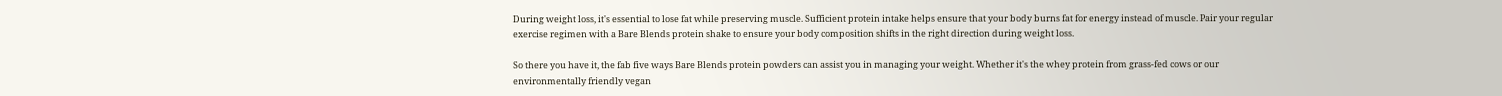During weight loss, it's essential to lose fat while preserving muscle. Sufficient protein intake helps ensure that your body burns fat for energy instead of muscle. Pair your regular exercise regimen with a Bare Blends protein shake to ensure your body composition shifts in the right direction during weight loss.

So there you have it, the fab five ways Bare Blends protein powders can assist you in managing your weight. Whether it's the whey protein from grass-fed cows or our environmentally friendly vegan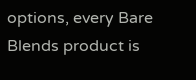options, every Bare Blends product is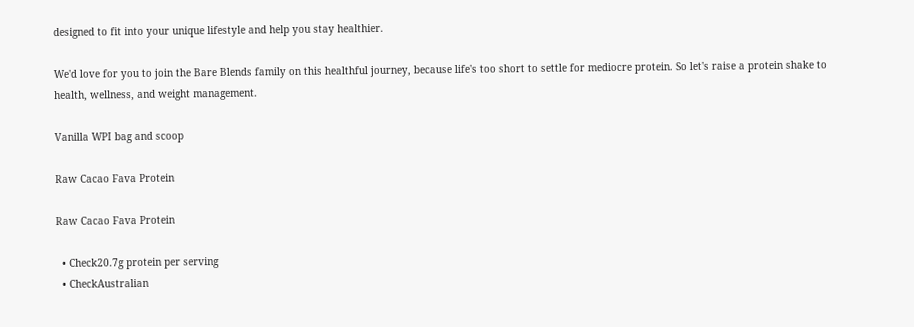designed to fit into your unique lifestyle and help you stay healthier.

We'd love for you to join the Bare Blends family on this healthful journey, because life's too short to settle for mediocre protein. So let's raise a protein shake to health, wellness, and weight management.

Vanilla WPI bag and scoop

Raw Cacao Fava Protein

Raw Cacao Fava Protein

  • Check20.7g protein per serving
  • CheckAustralian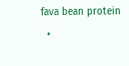fava bean protein
  •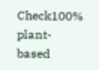Check100% plant-based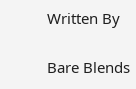Written By

Bare Blends